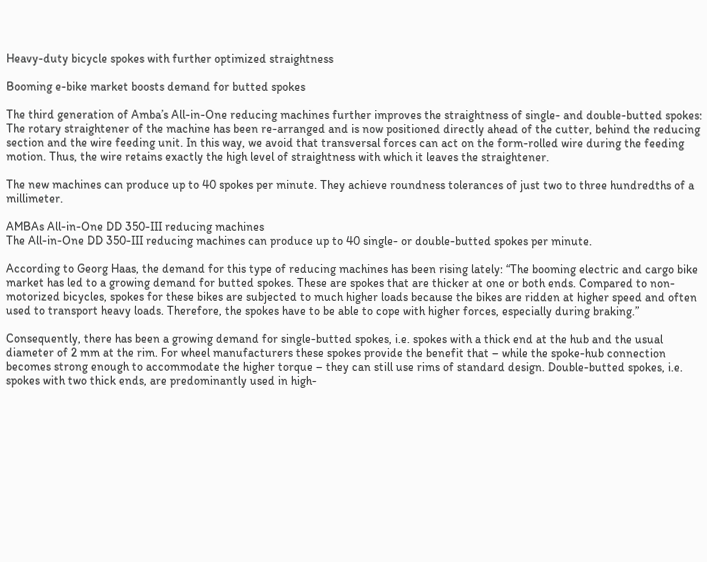Heavy-duty bicycle spokes with further optimized straightness

Booming e-bike market boosts demand for butted spokes

The third generation of Amba’s All-in-One reducing machines further improves the straightness of single- and double-butted spokes: The rotary straightener of the machine has been re-arranged and is now positioned directly ahead of the cutter, behind the reducing section and the wire feeding unit. In this way, we avoid that transversal forces can act on the form-rolled wire during the feeding motion. Thus, the wire retains exactly the high level of straightness with which it leaves the straightener.

The new machines can produce up to 40 spokes per minute. They achieve roundness tolerances of just two to three hundredths of a millimeter.

AMBAs All-in-One DD 350-III reducing machines
The All-in-One DD 350-III reducing machines can produce up to 40 single- or double-butted spokes per minute.

According to Georg Haas, the demand for this type of reducing machines has been rising lately: “The booming electric and cargo bike market has led to a growing demand for butted spokes. These are spokes that are thicker at one or both ends. Compared to non-motorized bicycles, spokes for these bikes are subjected to much higher loads because the bikes are ridden at higher speed and often used to transport heavy loads. Therefore, the spokes have to be able to cope with higher forces, especially during braking.”

Consequently, there has been a growing demand for single-butted spokes, i.e. spokes with a thick end at the hub and the usual diameter of 2 mm at the rim. For wheel manufacturers these spokes provide the benefit that – while the spoke-hub connection becomes strong enough to accommodate the higher torque – they can still use rims of standard design. Double-butted spokes, i.e. spokes with two thick ends, are predominantly used in high-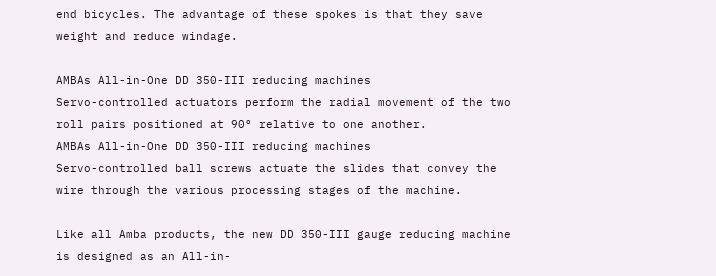end bicycles. The advantage of these spokes is that they save weight and reduce windage.

AMBAs All-in-One DD 350-III reducing machines
Servo-controlled actuators perform the radial movement of the two roll pairs positioned at 90° relative to one another.
AMBAs All-in-One DD 350-III reducing machines
Servo-controlled ball screws actuate the slides that convey the wire through the various processing stages of the machine.

Like all Amba products, the new DD 350-III gauge reducing machine is designed as an All-in-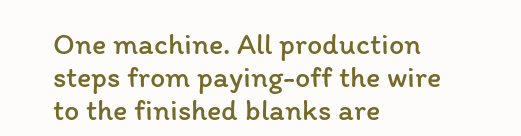One machine. All production steps from paying-off the wire to the finished blanks are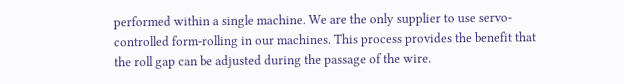performed within a single machine. We are the only supplier to use servo-controlled form-rolling in our machines. This process provides the benefit that the roll gap can be adjusted during the passage of the wire.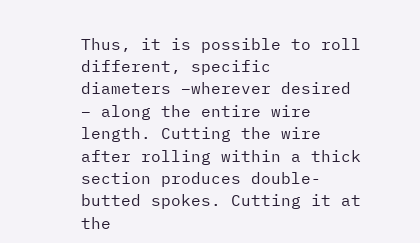Thus, it is possible to roll different, specific diameters –wherever desired – along the entire wire length. Cutting the wire after rolling within a thick section produces double-butted spokes. Cutting it at the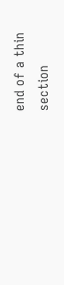end of a thin section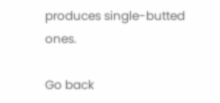produces single-butted ones.

Go back